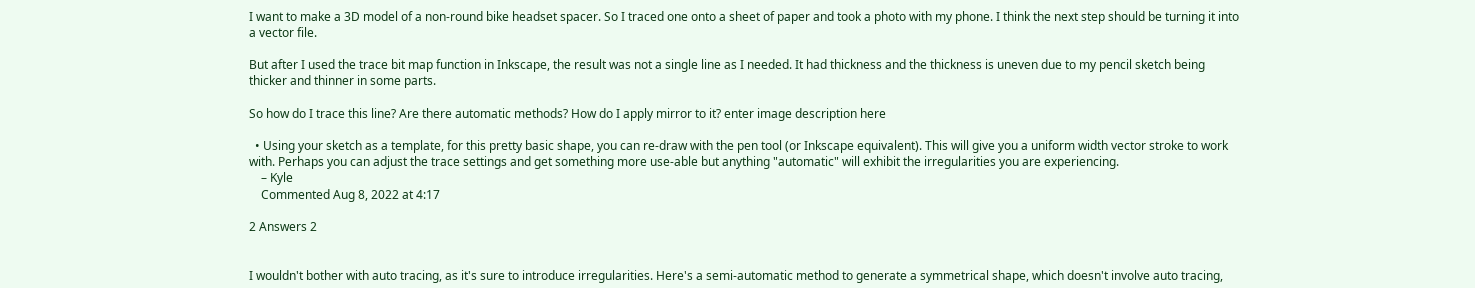I want to make a 3D model of a non-round bike headset spacer. So I traced one onto a sheet of paper and took a photo with my phone. I think the next step should be turning it into a vector file.

But after I used the trace bit map function in Inkscape, the result was not a single line as I needed. It had thickness and the thickness is uneven due to my pencil sketch being thicker and thinner in some parts.

So how do I trace this line? Are there automatic methods? How do I apply mirror to it? enter image description here

  • Using your sketch as a template, for this pretty basic shape, you can re-draw with the pen tool (or Inkscape equivalent). This will give you a uniform width vector stroke to work with. Perhaps you can adjust the trace settings and get something more use-able but anything "automatic" will exhibit the irregularities you are experiencing.
    – Kyle
    Commented Aug 8, 2022 at 4:17

2 Answers 2


I wouldn't bother with auto tracing, as it's sure to introduce irregularities. Here's a semi-automatic method to generate a symmetrical shape, which doesn't involve auto tracing,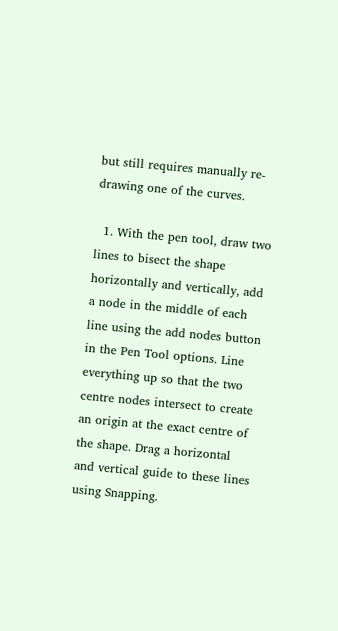but still requires manually re-drawing one of the curves.

  1. With the pen tool, draw two lines to bisect the shape horizontally and vertically, add a node in the middle of each line using the add nodes button in the Pen Tool options. Line everything up so that the two centre nodes intersect to create an origin at the exact centre of the shape. Drag a horizontal and vertical guide to these lines using Snapping.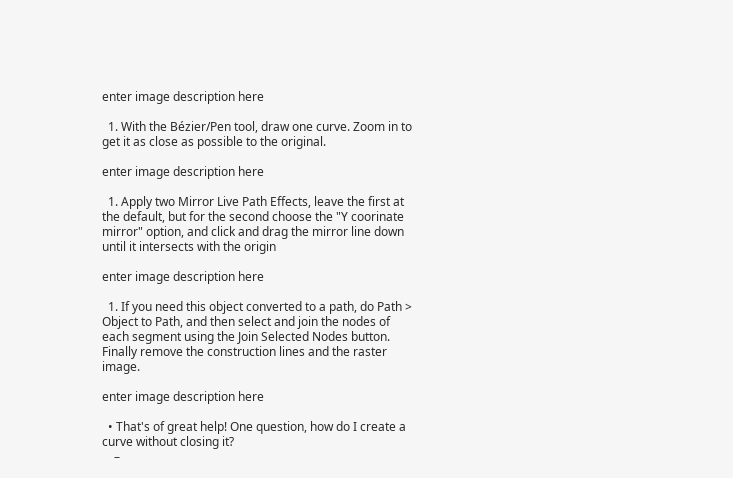enter image description here

  1. With the Bézier/Pen tool, draw one curve. Zoom in to get it as close as possible to the original.

enter image description here

  1. Apply two Mirror Live Path Effects, leave the first at the default, but for the second choose the "Y coorinate mirror" option, and click and drag the mirror line down until it intersects with the origin

enter image description here

  1. If you need this object converted to a path, do Path > Object to Path, and then select and join the nodes of each segment using the Join Selected Nodes button. Finally remove the construction lines and the raster image.

enter image description here

  • That's of great help! One question, how do I create a curve without closing it?
    –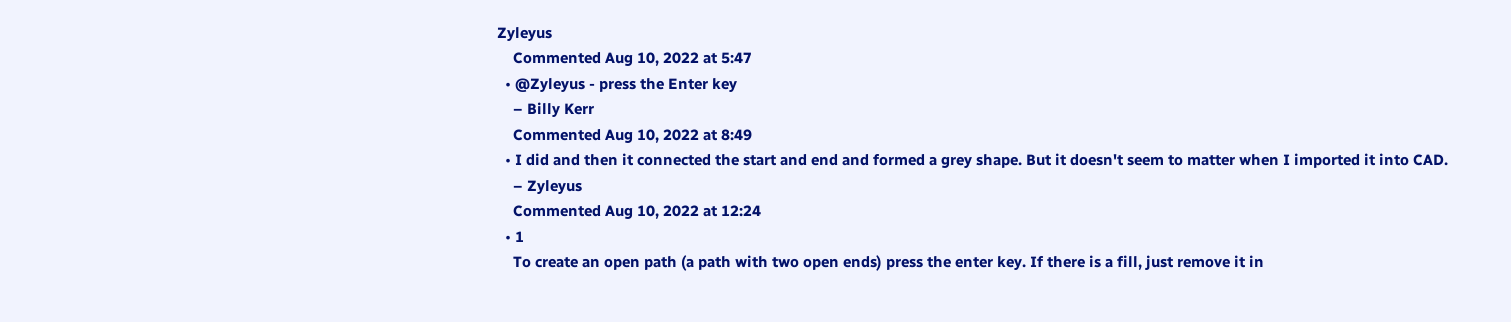Zyleyus
    Commented Aug 10, 2022 at 5:47
  • @Zyleyus - press the Enter key
    – Billy Kerr
    Commented Aug 10, 2022 at 8:49
  • I did and then it connected the start and end and formed a grey shape. But it doesn't seem to matter when I imported it into CAD.
    – Zyleyus
    Commented Aug 10, 2022 at 12:24
  • 1
    To create an open path (a path with two open ends) press the enter key. If there is a fill, just remove it in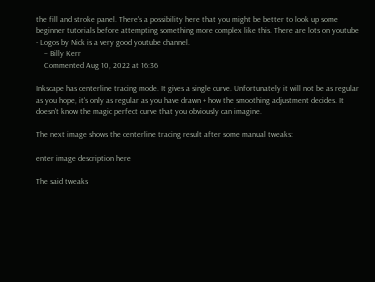the fill and stroke panel. There's a possibility here that you might be better to look up some beginner tutorials before attempting something more complex like this. There are lots on youtube - Logos by Nick is a very good youtube channel.
    – Billy Kerr
    Commented Aug 10, 2022 at 16:36

Inkscape has centerline tracing mode. It gives a single curve. Unfortunately it will not be as regular as you hope, it's only as regular as you have drawn + how the smoothing adjustment decides. It doesn't know the magic perfect curve that you obviously can imagine.

The next image shows the centerline tracing result after some manual tweaks:

enter image description here

The said tweaks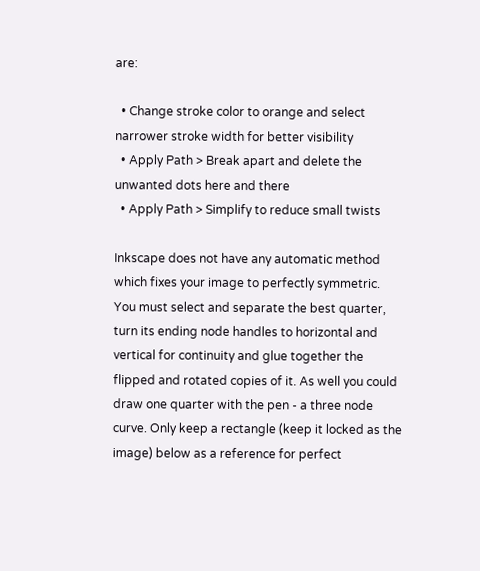are:

  • Change stroke color to orange and select narrower stroke width for better visibility
  • Apply Path > Break apart and delete the unwanted dots here and there
  • Apply Path > Simplify to reduce small twists

Inkscape does not have any automatic method which fixes your image to perfectly symmetric. You must select and separate the best quarter, turn its ending node handles to horizontal and vertical for continuity and glue together the flipped and rotated copies of it. As well you could draw one quarter with the pen - a three node curve. Only keep a rectangle (keep it locked as the image) below as a reference for perfect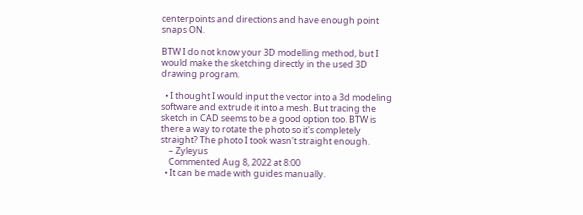centerpoints and directions and have enough point snaps ON.

BTW I do not know your 3D modelling method, but I would make the sketching directly in the used 3D drawing program.

  • I thought I would input the vector into a 3d modeling software and extrude it into a mesh. But tracing the sketch in CAD seems to be a good option too. BTW is there a way to rotate the photo so it's completely straight? The photo I took wasn't straight enough.
    – Zyleyus
    Commented Aug 8, 2022 at 8:00
  • It can be made with guides manually.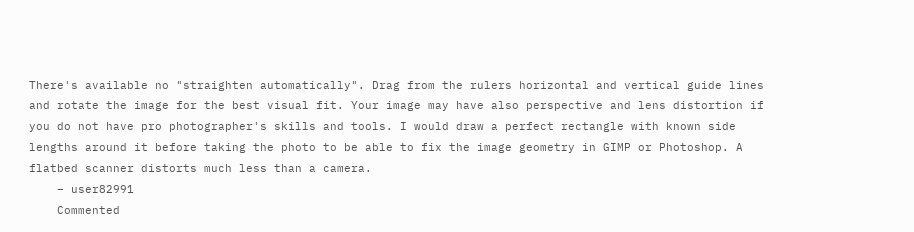There's available no "straighten automatically". Drag from the rulers horizontal and vertical guide lines and rotate the image for the best visual fit. Your image may have also perspective and lens distortion if you do not have pro photographer's skills and tools. I would draw a perfect rectangle with known side lengths around it before taking the photo to be able to fix the image geometry in GIMP or Photoshop. A flatbed scanner distorts much less than a camera.
    – user82991
    Commented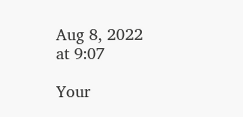Aug 8, 2022 at 9:07

Your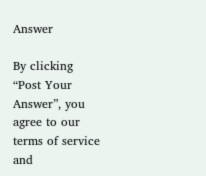Answer

By clicking “Post Your Answer”, you agree to our terms of service and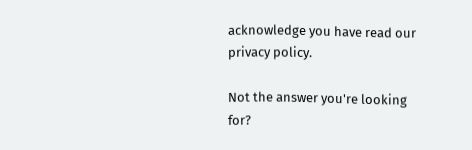acknowledge you have read our privacy policy.

Not the answer you're looking for?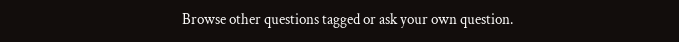Browse other questions tagged or ask your own question.